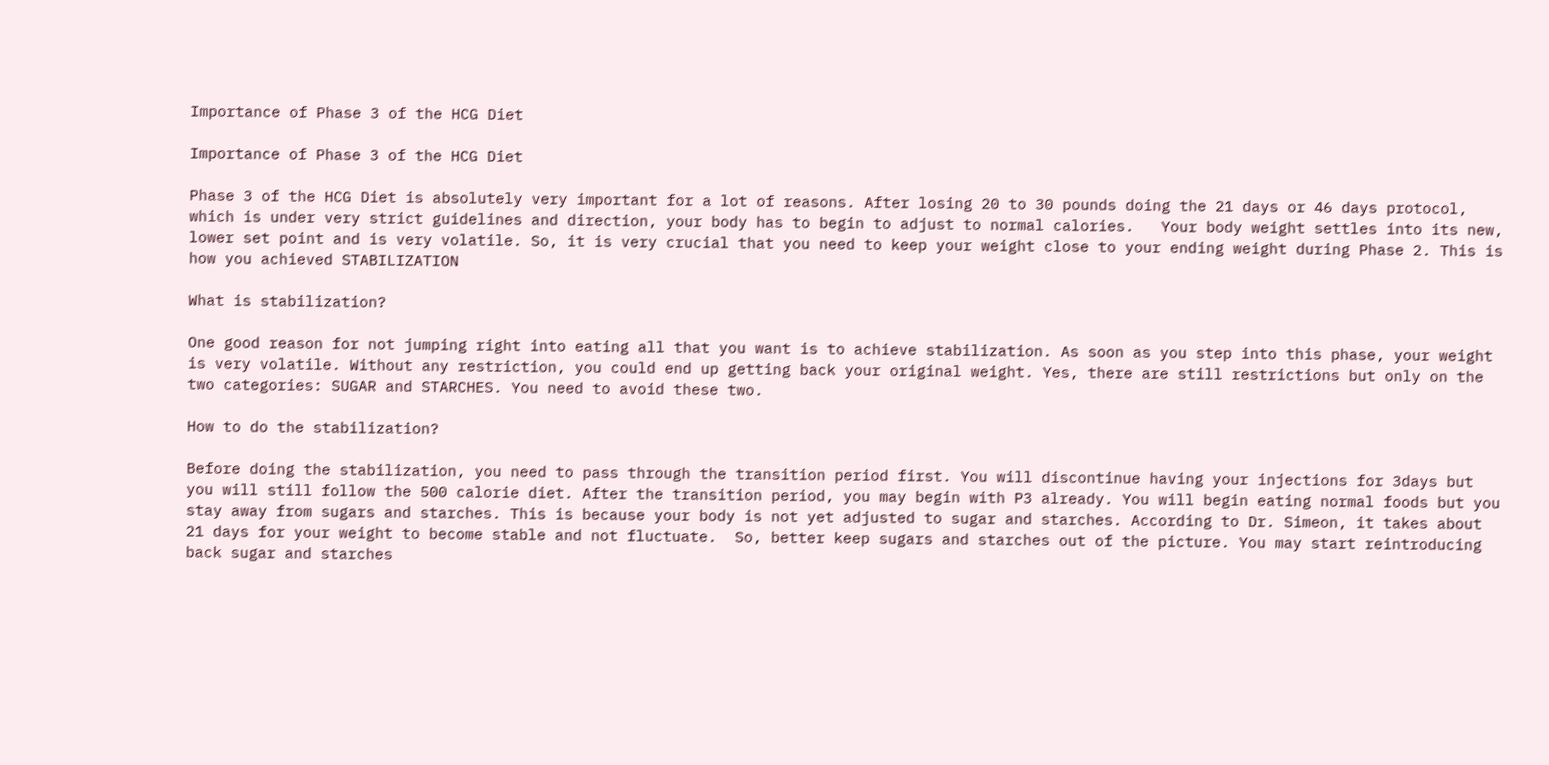Importance of Phase 3 of the HCG Diet

Importance of Phase 3 of the HCG Diet

Phase 3 of the HCG Diet is absolutely very important for a lot of reasons. After losing 20 to 30 pounds doing the 21 days or 46 days protocol, which is under very strict guidelines and direction, your body has to begin to adjust to normal calories.   Your body weight settles into its new, lower set point and is very volatile. So, it is very crucial that you need to keep your weight close to your ending weight during Phase 2. This is how you achieved STABILIZATION

What is stabilization?

One good reason for not jumping right into eating all that you want is to achieve stabilization. As soon as you step into this phase, your weight is very volatile. Without any restriction, you could end up getting back your original weight. Yes, there are still restrictions but only on the two categories: SUGAR and STARCHES. You need to avoid these two.

How to do the stabilization?

Before doing the stabilization, you need to pass through the transition period first. You will discontinue having your injections for 3days but you will still follow the 500 calorie diet. After the transition period, you may begin with P3 already. You will begin eating normal foods but you stay away from sugars and starches. This is because your body is not yet adjusted to sugar and starches. According to Dr. Simeon, it takes about 21 days for your weight to become stable and not fluctuate.  So, better keep sugars and starches out of the picture. You may start reintroducing back sugar and starches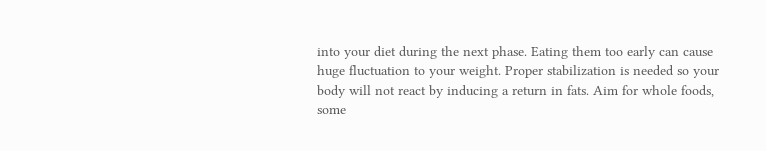into your diet during the next phase. Eating them too early can cause huge fluctuation to your weight. Proper stabilization is needed so your body will not react by inducing a return in fats. Aim for whole foods, some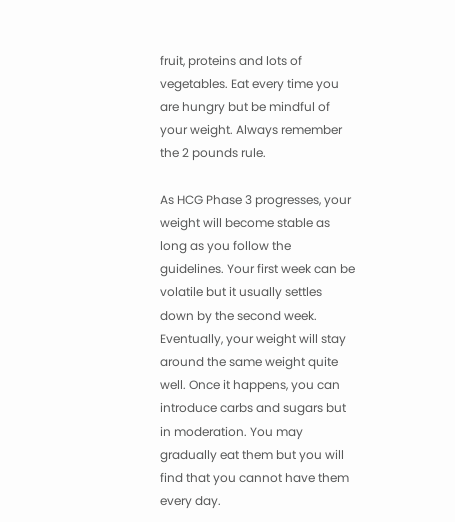fruit, proteins and lots of vegetables. Eat every time you are hungry but be mindful of your weight. Always remember the 2 pounds rule.

As HCG Phase 3 progresses, your weight will become stable as long as you follow the guidelines. Your first week can be volatile but it usually settles down by the second week. Eventually, your weight will stay around the same weight quite well. Once it happens, you can introduce carbs and sugars but in moderation. You may gradually eat them but you will find that you cannot have them every day.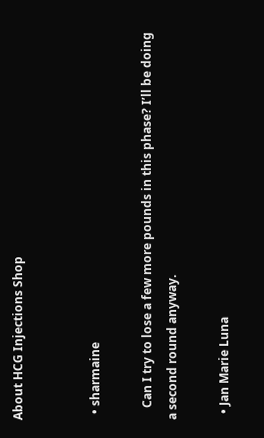About HCG Injections Shop


  • sharmaine

    Can I try to lose a few more pounds in this phase? I’ll be doing a second round anyway.

  • Jan Marie Luna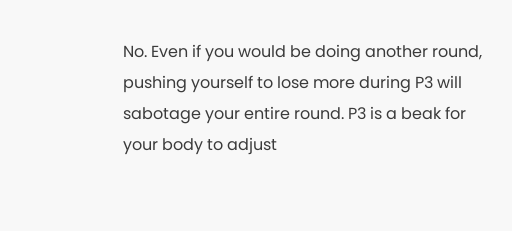No. Even if you would be doing another round, pushing yourself to lose more during P3 will sabotage your entire round. P3 is a beak for your body to adjust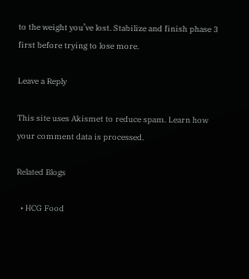to the weight you’ve lost. Stabilize and finish phase 3 first before trying to lose more.

Leave a Reply

This site uses Akismet to reduce spam. Learn how your comment data is processed.

Related Blogs

  • HCG Food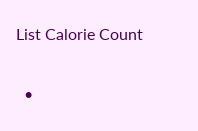List Calorie Count

  •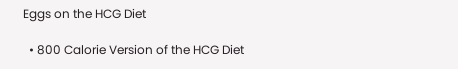Eggs on the HCG Diet

  • 800 Calorie Version of the HCG Diet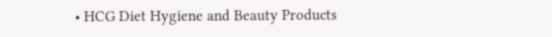• HCG Diet Hygiene and Beauty Products